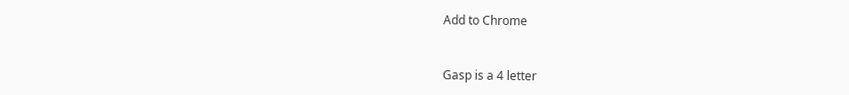Add to Chrome


Gasp is a 4 letter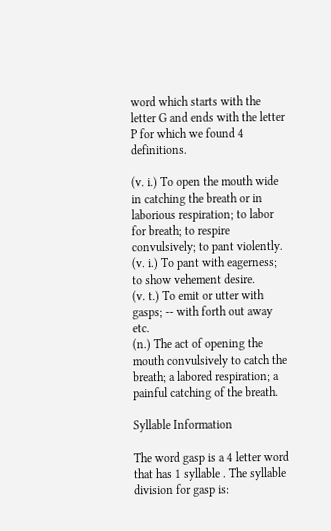word which starts with the letter G and ends with the letter P for which we found 4 definitions.

(v. i.) To open the mouth wide in catching the breath or in laborious respiration; to labor for breath; to respire convulsively; to pant violently.
(v. i.) To pant with eagerness; to show vehement desire.
(v. t.) To emit or utter with gasps; -- with forth out away etc.
(n.) The act of opening the mouth convulsively to catch the breath; a labored respiration; a painful catching of the breath.

Syllable Information

The word gasp is a 4 letter word that has 1 syllable . The syllable division for gasp is: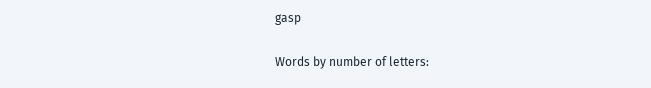gasp

Words by number of letters: